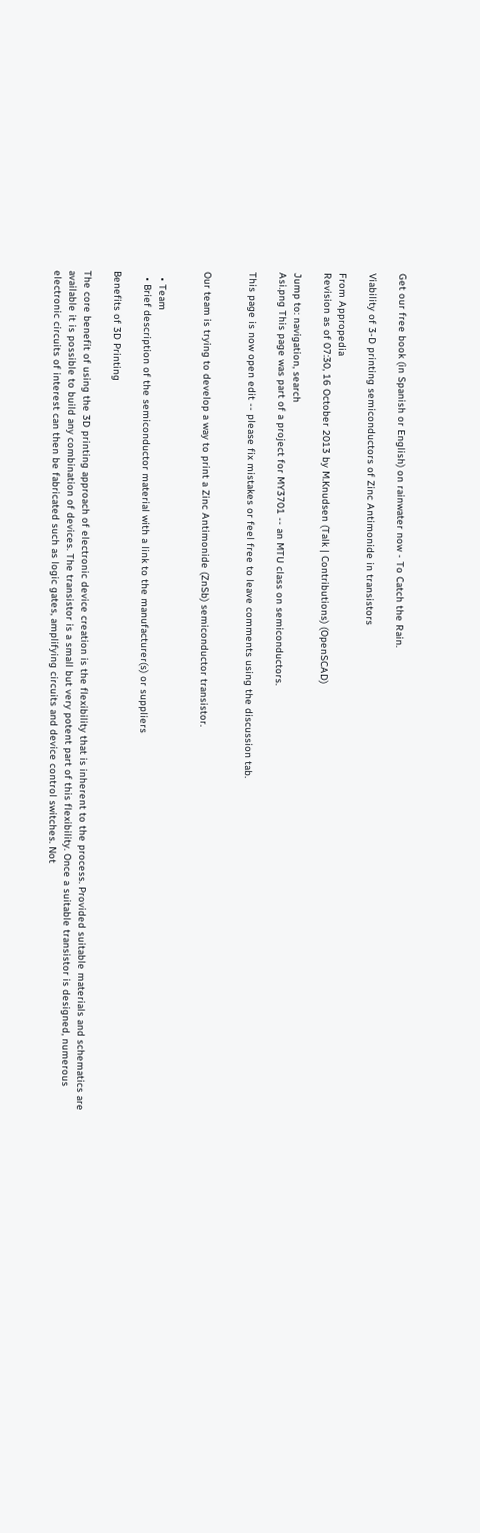Get our free book (in Spanish or English) on rainwater now - To Catch the Rain.

Viability of 3-D printing semiconductors of Zinc Antimonide in transistors

From Appropedia
Revision as of 07:30, 16 October 2013 by M.Knudsen (Talk | Contributions) (OpenSCAD)

Jump to: navigation, search
Asi.png This page was part of a project for MY3701 -- an MTU class on semiconductors.

This page is now open edit -- please fix mistakes or feel free to leave comments using the discussion tab.


Our team is trying to develop a way to print a Zinc Antimonide (ZnSb) semiconductor transistor.


  • Team
  • Brief description of the semiconductor material with a link to the manufacturer(s) or suppliers

Benefits of 3D Printing

The core benefit of using the 3D printing approach of electronic device creation is the flexibility that is inherent to the process. Provided suitable materials and schematics are available it is possible to build any combination of devices. The transistor is a small but very potent part of this flexibility. Once a suitable transistor is designed, numerous electronic circuits of interest can then be fabricated such as logic gates, amplifying circuits and device control switches. Not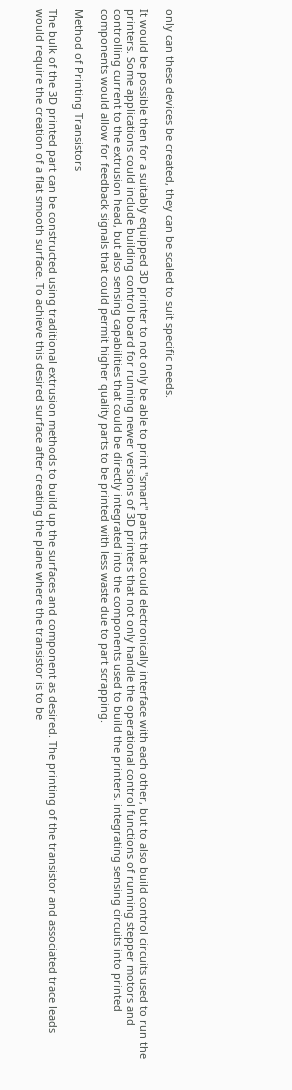only can these devices be created, they can be scaled to suit specific needs.

It would be possible then for a suitably equipped 3D printer to not only be able to print "smart" parts that could electronically interface with each other, but to also build control circuits used to run the printers. Some applications could include building control board for running newer versions of 3D printers that not only handle the operational control functions of running stepper motors and controlling current to the extrusion head, but also sensing capabilities that could be directly integrated into the components used to build the printers. integrating sensing circuits into printed components would allow for feedback signals that could permit higher quality parts to be printed with less waste due to part scrapping.

Method of Printing Transistors

The bulk of the 3D printed part can be constructed using traditional extrusion methods to build up the surfaces and component as desired. The printing of the transistor and associated trace leads would require the creation of a flat smooth surface. To achieve this desired surface after creating the plane where the transistor is to be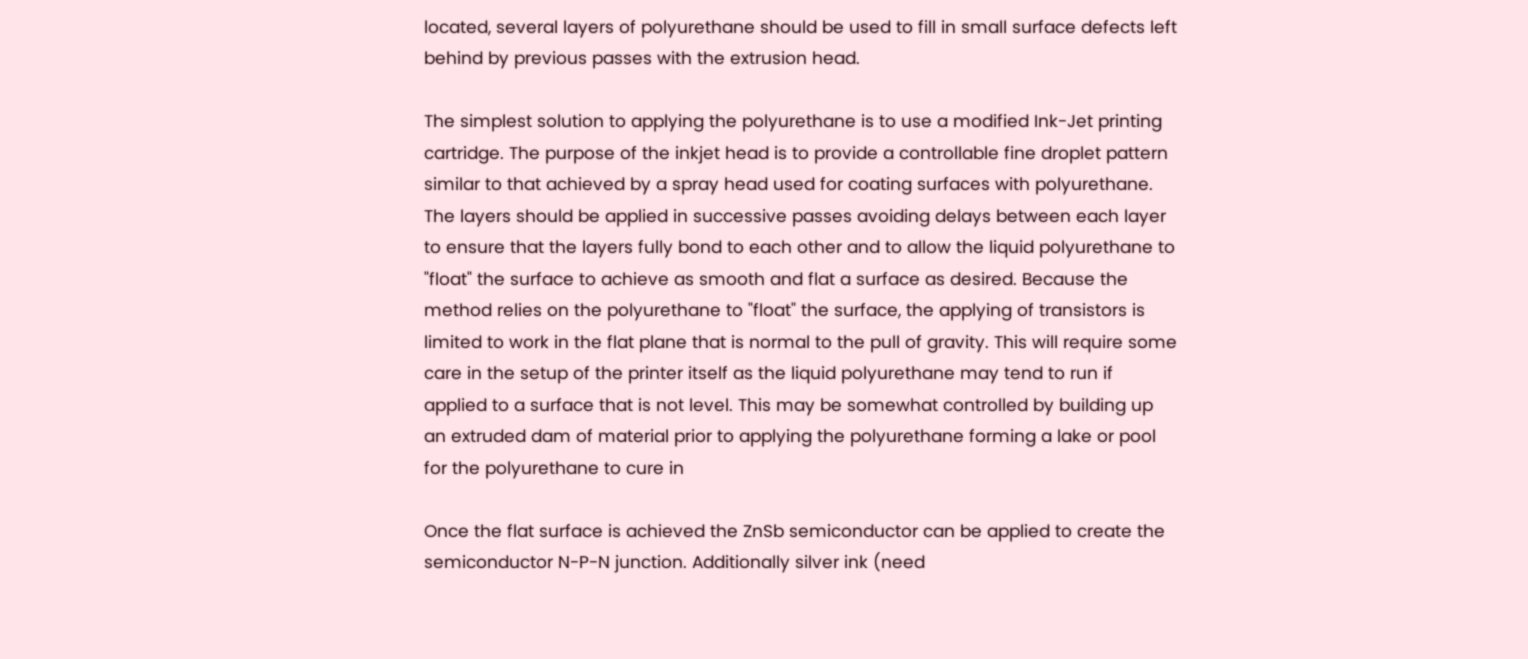located, several layers of polyurethane should be used to fill in small surface defects left behind by previous passes with the extrusion head.

The simplest solution to applying the polyurethane is to use a modified Ink-Jet printing cartridge. The purpose of the inkjet head is to provide a controllable fine droplet pattern similar to that achieved by a spray head used for coating surfaces with polyurethane. The layers should be applied in successive passes avoiding delays between each layer to ensure that the layers fully bond to each other and to allow the liquid polyurethane to "float" the surface to achieve as smooth and flat a surface as desired. Because the method relies on the polyurethane to "float" the surface, the applying of transistors is limited to work in the flat plane that is normal to the pull of gravity. This will require some care in the setup of the printer itself as the liquid polyurethane may tend to run if applied to a surface that is not level. This may be somewhat controlled by building up an extruded dam of material prior to applying the polyurethane forming a lake or pool for the polyurethane to cure in

Once the flat surface is achieved the ZnSb semiconductor can be applied to create the semiconductor N-P-N junction. Additionally silver ink (need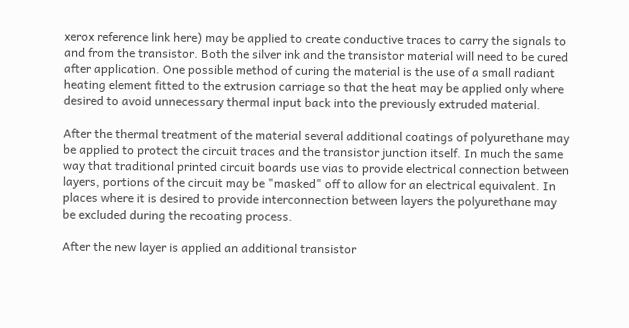xerox reference link here) may be applied to create conductive traces to carry the signals to and from the transistor. Both the silver ink and the transistor material will need to be cured after application. One possible method of curing the material is the use of a small radiant heating element fitted to the extrusion carriage so that the heat may be applied only where desired to avoid unnecessary thermal input back into the previously extruded material.

After the thermal treatment of the material several additional coatings of polyurethane may be applied to protect the circuit traces and the transistor junction itself. In much the same way that traditional printed circuit boards use vias to provide electrical connection between layers, portions of the circuit may be "masked" off to allow for an electrical equivalent. In places where it is desired to provide interconnection between layers the polyurethane may be excluded during the recoating process.

After the new layer is applied an additional transistor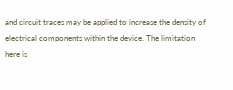and circuit traces may be applied to increase the density of electrical components within the device. The limitation here is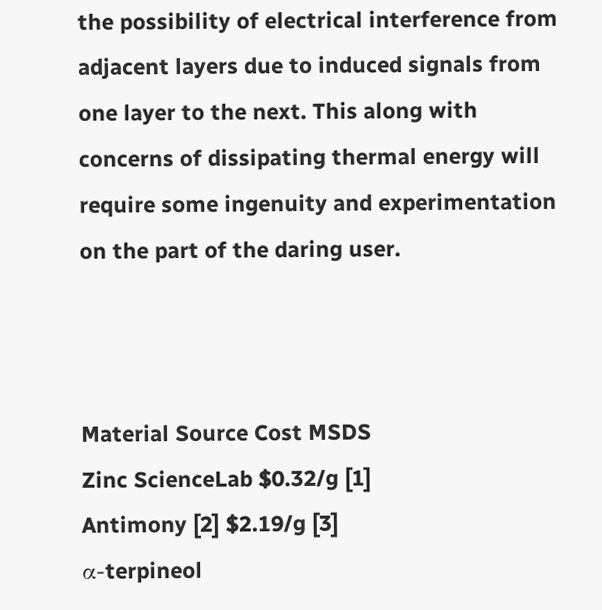the possibility of electrical interference from adjacent layers due to induced signals from one layer to the next. This along with concerns of dissipating thermal energy will require some ingenuity and experimentation on the part of the daring user.



Material Source Cost MSDS
Zinc ScienceLab $0.32/g [1]
Antimony [2] $2.19/g [3]
α-terpineol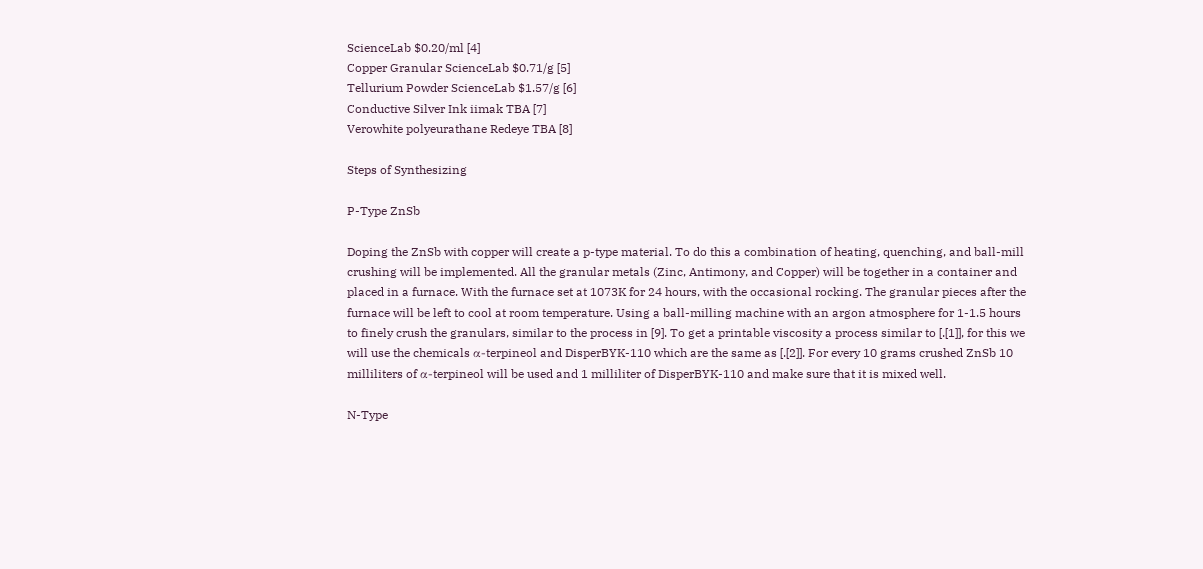ScienceLab $0.20/ml [4]
Copper Granular ScienceLab $0.71/g [5]
Tellurium Powder ScienceLab $1.57/g [6]
Conductive Silver Ink iimak TBA [7]
Verowhite polyeurathane Redeye TBA [8]

Steps of Synthesizing

P-Type ZnSb

Doping the ZnSb with copper will create a p-type material. To do this a combination of heating, quenching, and ball-mill crushing will be implemented. All the granular metals (Zinc, Antimony, and Copper) will be together in a container and placed in a furnace. With the furnace set at 1073K for 24 hours, with the occasional rocking. The granular pieces after the furnace will be left to cool at room temperature. Using a ball-milling machine with an argon atmosphere for 1-1.5 hours to finely crush the granulars, similar to the process in [9]. To get a printable viscosity a process similar to [.[1]], for this we will use the chemicals α-terpineol and DisperBYK-110 which are the same as [.[2]]. For every 10 grams crushed ZnSb 10 milliliters of α-terpineol will be used and 1 milliliter of DisperBYK-110 and make sure that it is mixed well.

N-Type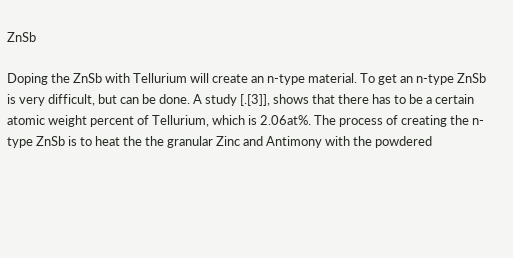ZnSb

Doping the ZnSb with Tellurium will create an n-type material. To get an n-type ZnSb is very difficult, but can be done. A study [.[3]], shows that there has to be a certain atomic weight percent of Tellurium, which is 2.06at%. The process of creating the n-type ZnSb is to heat the the granular Zinc and Antimony with the powdered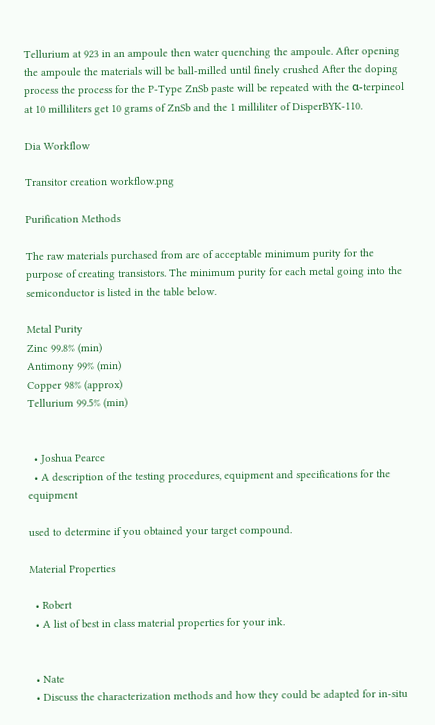Tellurium at 923 in an ampoule then water quenching the ampoule. After opening the ampoule the materials will be ball-milled until finely crushed After the doping process the process for the P-Type ZnSb paste will be repeated with the α-terpineol at 10 milliliters get 10 grams of ZnSb and the 1 milliliter of DisperBYK-110.

Dia Workflow

Transitor creation workflow.png

Purification Methods

The raw materials purchased from are of acceptable minimum purity for the purpose of creating transistors. The minimum purity for each metal going into the semiconductor is listed in the table below.

Metal Purity
Zinc 99.8% (min)
Antimony 99% (min)
Copper 98% (approx)
Tellurium 99.5% (min)


  • Joshua Pearce
  • A description of the testing procedures, equipment and specifications for the equipment

used to determine if you obtained your target compound.

Material Properties

  • Robert
  • A list of best in class material properties for your ink.


  • Nate
  • Discuss the characterization methods and how they could be adapted for in-situ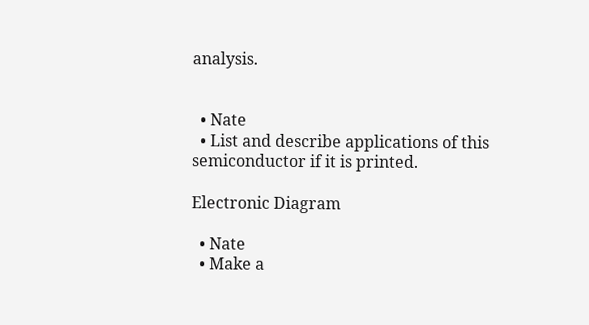analysis.


  • Nate
  • List and describe applications of this semiconductor if it is printed.

Electronic Diagram

  • Nate
  • Make a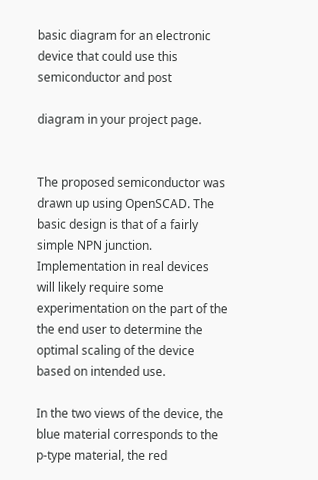basic diagram for an electronic device that could use this semiconductor and post

diagram in your project page.


The proposed semiconductor was drawn up using OpenSCAD. The basic design is that of a fairly simple NPN junction. Implementation in real devices will likely require some experimentation on the part of the the end user to determine the optimal scaling of the device based on intended use.

In the two views of the device, the blue material corresponds to the p-type material, the red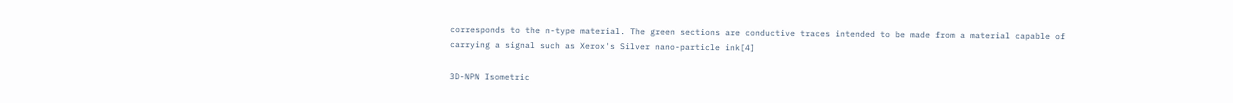corresponds to the n-type material. The green sections are conductive traces intended to be made from a material capable of carrying a signal such as Xerox's Silver nano-particle ink[4]

3D-NPN Isometric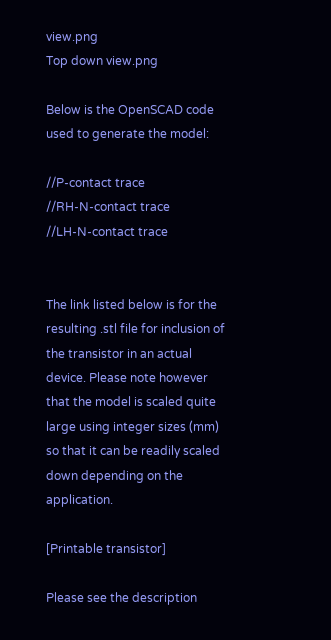view.png
Top down view.png

Below is the OpenSCAD code used to generate the model:

//P-contact trace
//RH-N-contact trace
//LH-N-contact trace


The link listed below is for the resulting .stl file for inclusion of the transistor in an actual device. Please note however that the model is scaled quite large using integer sizes (mm) so that it can be readily scaled down depending on the application.

[Printable transistor]

Please see the description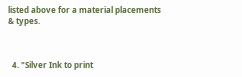listed above for a material placements & types.



  4. "Silver Ink to print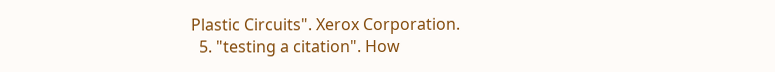Plastic Circuits". Xerox Corporation.
  5. "testing a citation". How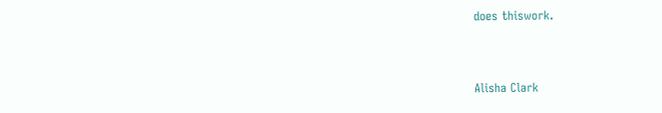does thiswork.


Alisha Clark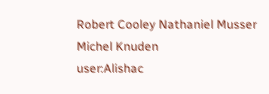Robert Cooley Nathaniel Musser Michel Knuden
user:Alishac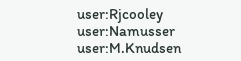user:Rjcooley user:Namusser user:M.Knudsen